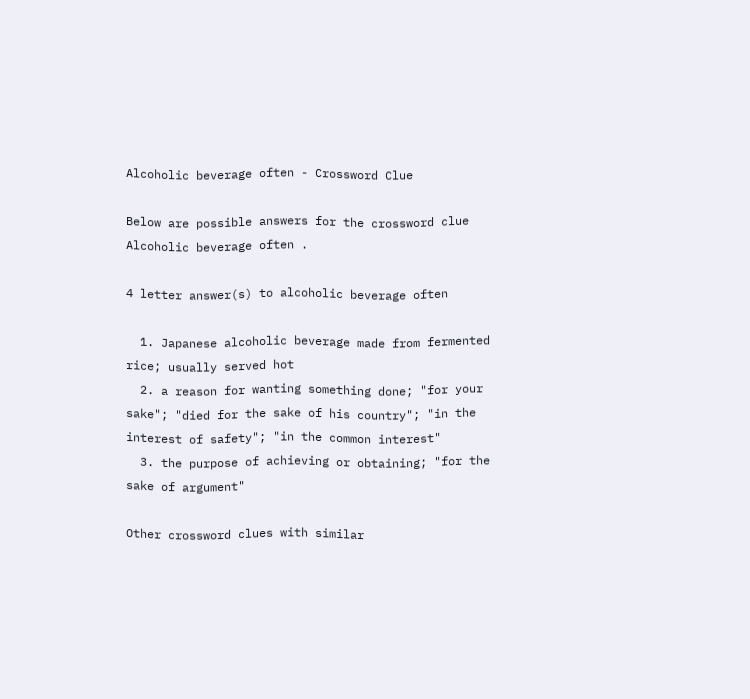Alcoholic beverage often - Crossword Clue

Below are possible answers for the crossword clue Alcoholic beverage often .

4 letter answer(s) to alcoholic beverage often

  1. Japanese alcoholic beverage made from fermented rice; usually served hot
  2. a reason for wanting something done; "for your sake"; "died for the sake of his country"; "in the interest of safety"; "in the common interest"
  3. the purpose of achieving or obtaining; "for the sake of argument"

Other crossword clues with similar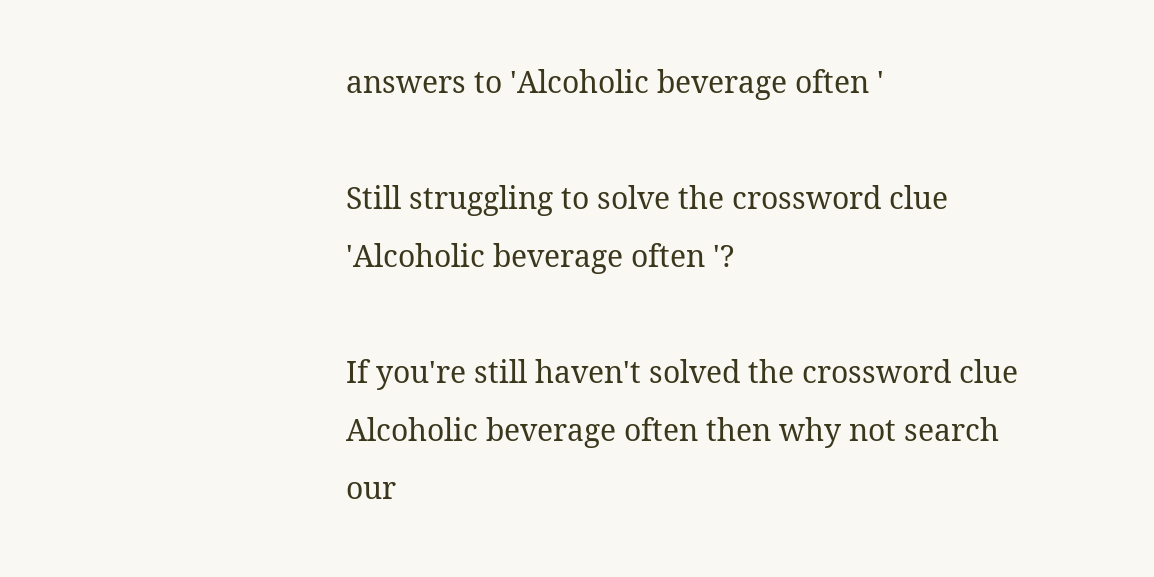answers to 'Alcoholic beverage often '

Still struggling to solve the crossword clue 'Alcoholic beverage often '?

If you're still haven't solved the crossword clue Alcoholic beverage often then why not search our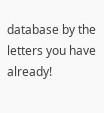database by the letters you have already!